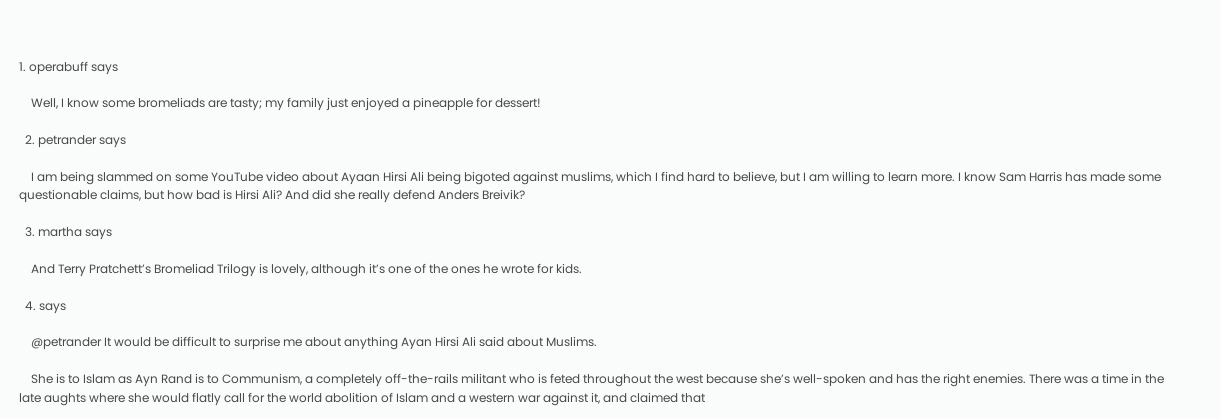1. operabuff says

    Well, I know some bromeliads are tasty; my family just enjoyed a pineapple for dessert!

  2. petrander says

    I am being slammed on some YouTube video about Ayaan Hirsi Ali being bigoted against muslims, which I find hard to believe, but I am willing to learn more. I know Sam Harris has made some questionable claims, but how bad is Hirsi Ali? And did she really defend Anders Breivik?

  3. martha says

    And Terry Pratchett’s Bromeliad Trilogy is lovely, although it’s one of the ones he wrote for kids.

  4. says

    @petrander It would be difficult to surprise me about anything Ayan Hirsi Ali said about Muslims.

    She is to Islam as Ayn Rand is to Communism, a completely off-the-rails militant who is feted throughout the west because she’s well-spoken and has the right enemies. There was a time in the late aughts where she would flatly call for the world abolition of Islam and a western war against it, and claimed that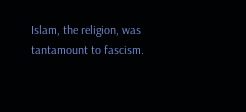Islam, the religion, was tantamount to fascism.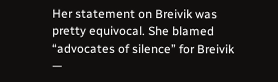Her statement on Breivik was pretty equivocal. She blamed “advocates of silence” for Breivik —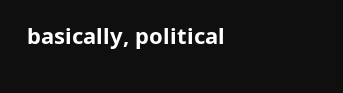basically, political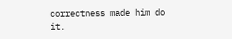correctness made him do it.